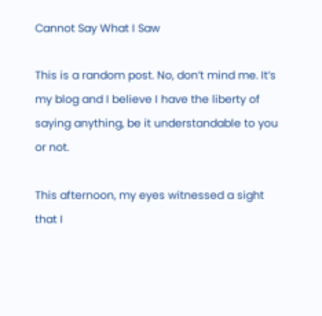Cannot Say What I Saw

This is a random post. No, don’t mind me. It’s my blog and I believe I have the liberty of saying anything, be it understandable to you or not.

This afternoon, my eyes witnessed a sight that I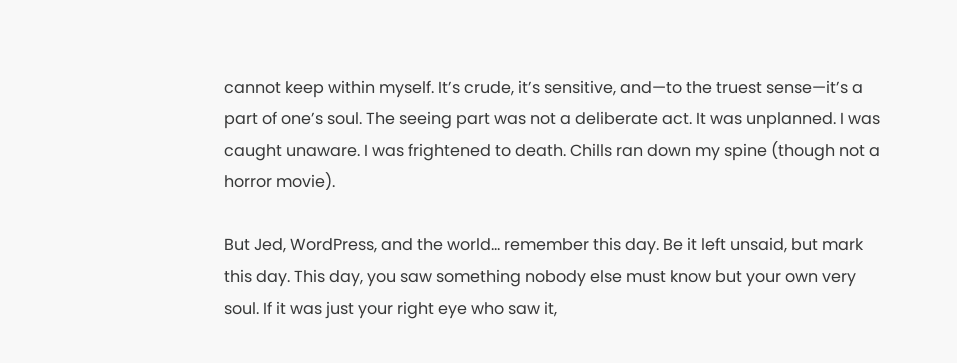cannot keep within myself. It’s crude, it’s sensitive, and—to the truest sense—it’s a part of one’s soul. The seeing part was not a deliberate act. It was unplanned. I was caught unaware. I was frightened to death. Chills ran down my spine (though not a horror movie).

But Jed, WordPress, and the world… remember this day. Be it left unsaid, but mark this day. This day, you saw something nobody else must know but your own very soul. If it was just your right eye who saw it,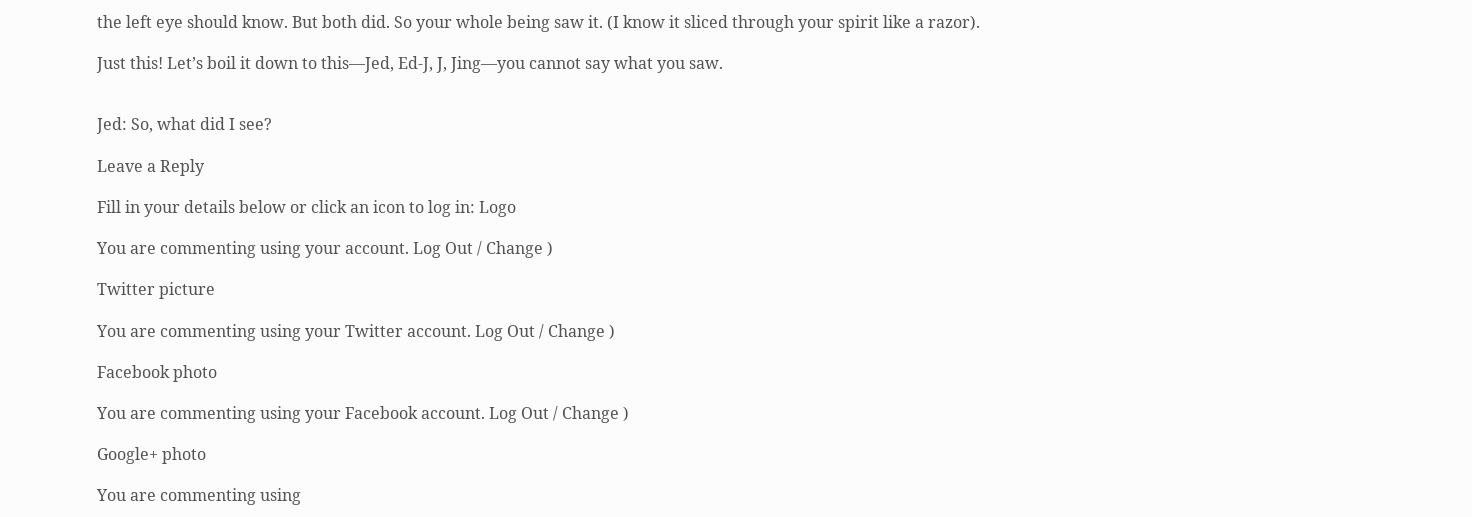the left eye should know. But both did. So your whole being saw it. (I know it sliced through your spirit like a razor).

Just this! Let’s boil it down to this—Jed, Ed-J, J, Jing—you cannot say what you saw.


Jed: So, what did I see?

Leave a Reply

Fill in your details below or click an icon to log in: Logo

You are commenting using your account. Log Out / Change )

Twitter picture

You are commenting using your Twitter account. Log Out / Change )

Facebook photo

You are commenting using your Facebook account. Log Out / Change )

Google+ photo

You are commenting using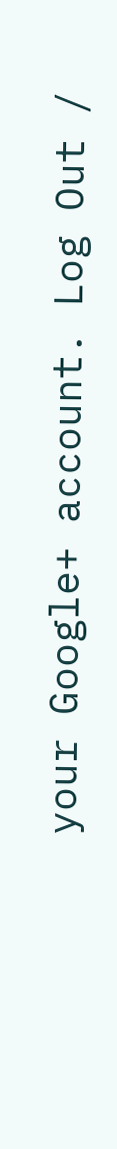your Google+ account. Log Out /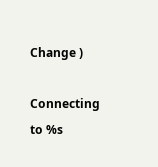Change )

Connecting to %s